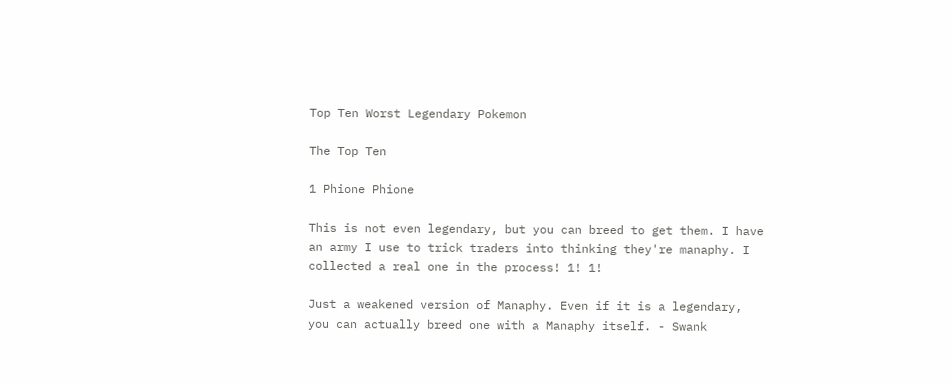Top Ten Worst Legendary Pokemon

The Top Ten

1 Phione Phione

This is not even legendary, but you can breed to get them. I have an army I use to trick traders into thinking they're manaphy. I collected a real one in the process! 1! 1!

Just a weakened version of Manaphy. Even if it is a legendary, you can actually breed one with a Manaphy itself. - Swank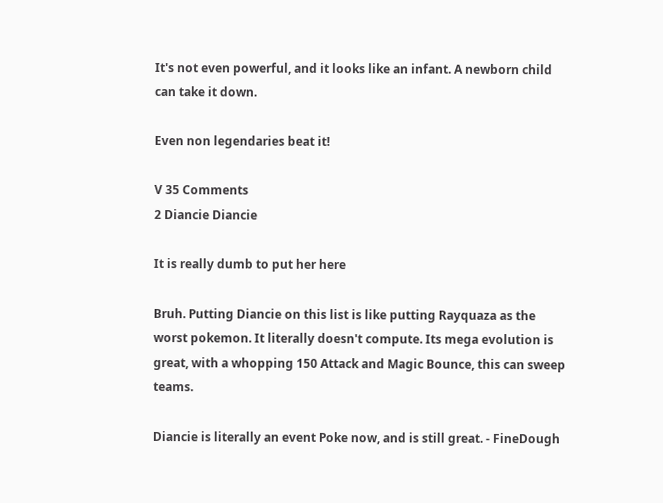It's not even powerful, and it looks like an infant. A newborn child can take it down.

Even non legendaries beat it!

V 35 Comments
2 Diancie Diancie

It is really dumb to put her here

Bruh. Putting Diancie on this list is like putting Rayquaza as the worst pokemon. It literally doesn't compute. Its mega evolution is great, with a whopping 150 Attack and Magic Bounce, this can sweep teams.

Diancie is literally an event Poke now, and is still great. - FineDough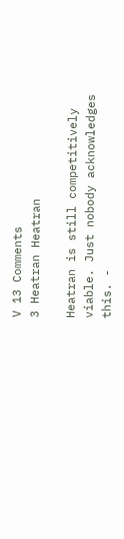V 13 Comments
3 Heatran Heatran

Heatran is still competitively viable. Just nobody acknowledges this. -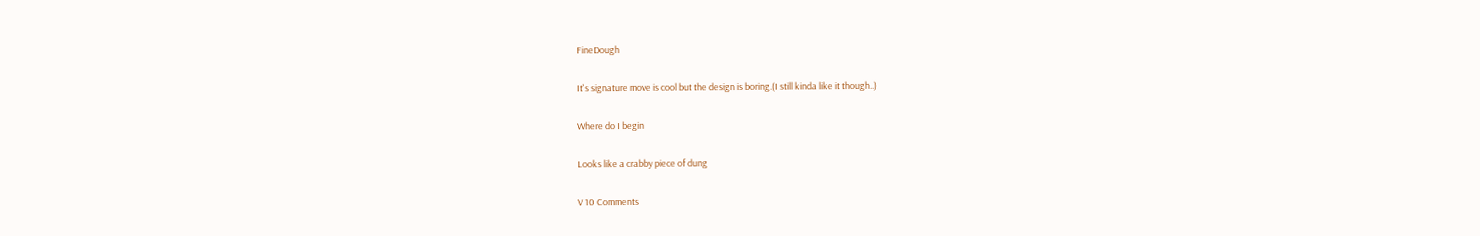FineDough

It's signature move is cool but the design is boring.(I still kinda like it though..)

Where do I begin

Looks like a crabby piece of dung

V 10 Comments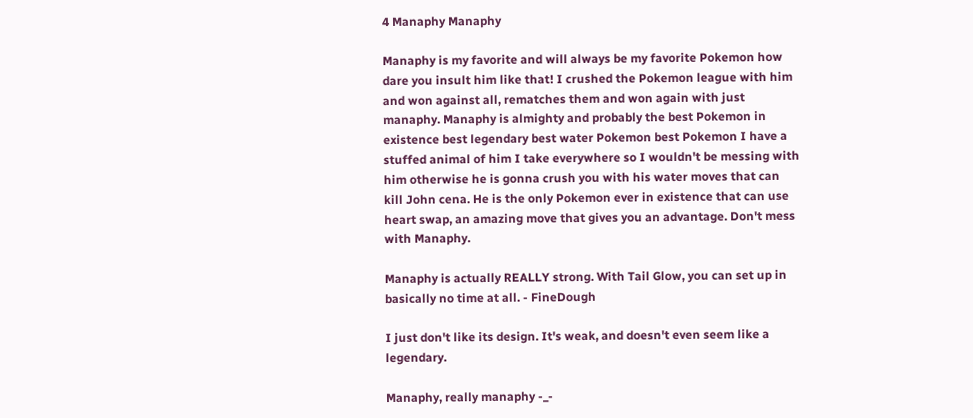4 Manaphy Manaphy

Manaphy is my favorite and will always be my favorite Pokemon how dare you insult him like that! I crushed the Pokemon league with him and won against all, rematches them and won again with just manaphy. Manaphy is almighty and probably the best Pokemon in existence best legendary best water Pokemon best Pokemon I have a stuffed animal of him I take everywhere so I wouldn't be messing with him otherwise he is gonna crush you with his water moves that can kill John cena. He is the only Pokemon ever in existence that can use heart swap, an amazing move that gives you an advantage. Don't mess with Manaphy.

Manaphy is actually REALLY strong. With Tail Glow, you can set up in basically no time at all. - FineDough

I just don't like its design. It's weak, and doesn't even seem like a legendary.

Manaphy, really manaphy -_-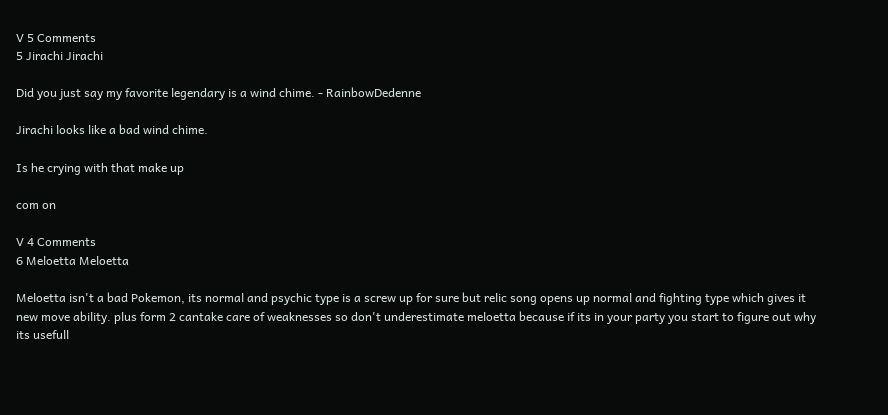V 5 Comments
5 Jirachi Jirachi

Did you just say my favorite legendary is a wind chime. - RainbowDedenne

Jirachi looks like a bad wind chime.

Is he crying with that make up

com on

V 4 Comments
6 Meloetta Meloetta

Meloetta isn't a bad Pokemon, its normal and psychic type is a screw up for sure but relic song opens up normal and fighting type which gives it new move ability. plus form 2 cantake care of weaknesses so don't underestimate meloetta because if its in your party you start to figure out why its usefull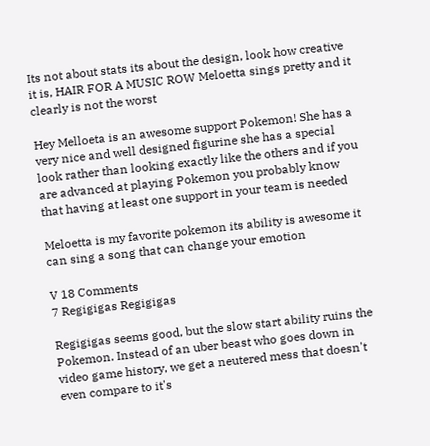Its not about stats its about the design, look how creative it is, HAIR FOR A MUSIC ROW Meloetta sings pretty and it clearly is not the worst

Hey Melloeta is an awesome support Pokemon! She has a very nice and well designed figurine she has a special look rather than looking exactly like the others and if you are advanced at playing Pokemon you probably know that having at least one support in your team is needed

Meloetta is my favorite pokemon its ability is awesome it can sing a song that can change your emotion

V 18 Comments
7 Regigigas Regigigas

Regigigas seems good, but the slow start ability ruins the Pokemon. Instead of an uber beast who goes down in video game history, we get a neutered mess that doesn't even compare to it's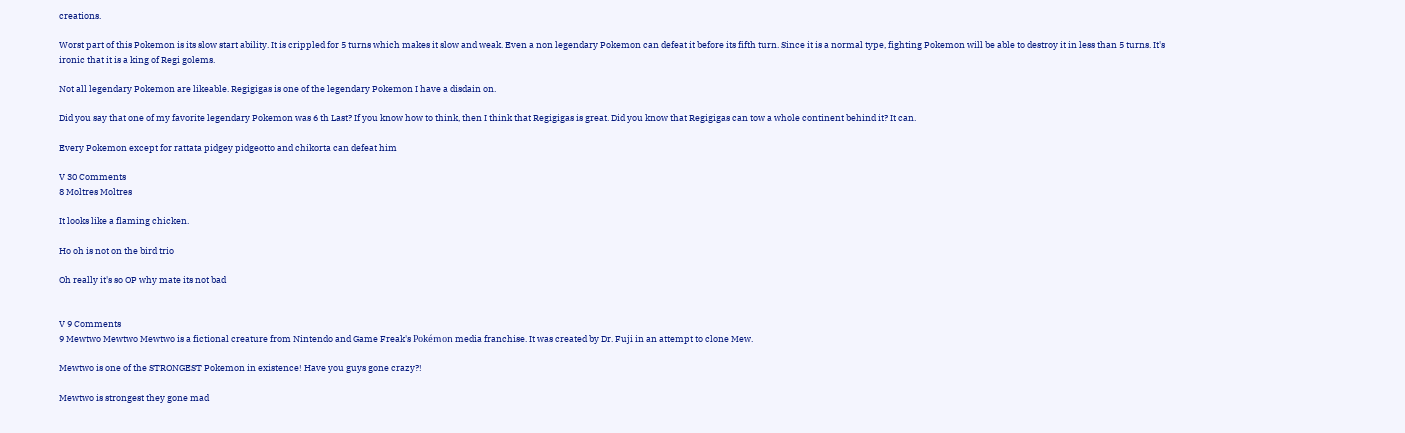creations.

Worst part of this Pokemon is its slow start ability. It is crippled for 5 turns which makes it slow and weak. Even a non legendary Pokemon can defeat it before its fifth turn. Since it is a normal type, fighting Pokemon will be able to destroy it in less than 5 turns. It's ironic that it is a king of Regi golems.

Not all legendary Pokemon are likeable. Regigigas is one of the legendary Pokemon I have a disdain on.

Did you say that one of my favorite legendary Pokemon was 6 th Last? If you know how to think, then I think that Regigigas is great. Did you know that Regigigas can tow a whole continent behind it? It can.

Every Pokemon except for rattata pidgey pidgeotto and chikorta can defeat him

V 30 Comments
8 Moltres Moltres

It looks like a flaming chicken.

Ho oh is not on the bird trio

Oh really it's so OP why mate its not bad


V 9 Comments
9 Mewtwo Mewtwo Mewtwo is a fictional creature from Nintendo and Game Freak's Pokémon media franchise. It was created by Dr. Fuji in an attempt to clone Mew.

Mewtwo is one of the STRONGEST Pokemon in existence! Have you guys gone crazy?!

Mewtwo is strongest they gone mad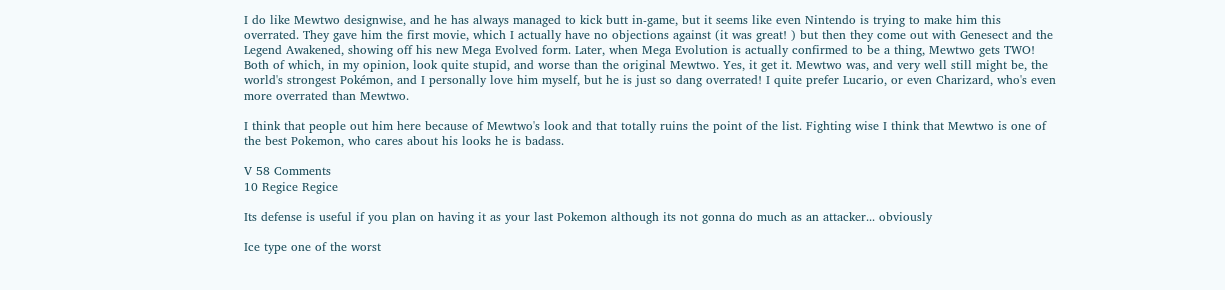I do like Mewtwo designwise, and he has always managed to kick butt in-game, but it seems like even Nintendo is trying to make him this overrated. They gave him the first movie, which I actually have no objections against (it was great! ) but then they come out with Genesect and the Legend Awakened, showing off his new Mega Evolved form. Later, when Mega Evolution is actually confirmed to be a thing, Mewtwo gets TWO! Both of which, in my opinion, look quite stupid, and worse than the original Mewtwo. Yes, it get it. Mewtwo was, and very well still might be, the world's strongest Pokémon, and I personally love him myself, but he is just so dang overrated! I quite prefer Lucario, or even Charizard, who's even more overrated than Mewtwo.

I think that people out him here because of Mewtwo's look and that totally ruins the point of the list. Fighting wise I think that Mewtwo is one of the best Pokemon, who cares about his looks he is badass.

V 58 Comments
10 Regice Regice

Its defense is useful if you plan on having it as your last Pokemon although its not gonna do much as an attacker... obviously

Ice type one of the worst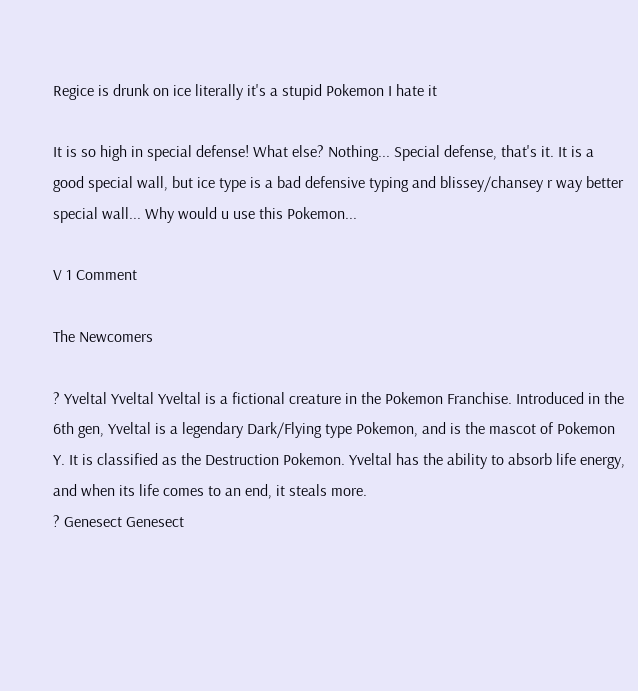Regice is drunk on ice literally it's a stupid Pokemon I hate it

It is so high in special defense! What else? Nothing... Special defense, that's it. It is a good special wall, but ice type is a bad defensive typing and blissey/chansey r way better special wall... Why would u use this Pokemon...

V 1 Comment

The Newcomers

? Yveltal Yveltal Yveltal is a fictional creature in the Pokemon Franchise. Introduced in the 6th gen, Yveltal is a legendary Dark/Flying type Pokemon, and is the mascot of Pokemon Y. It is classified as the Destruction Pokemon. Yveltal has the ability to absorb life energy, and when its life comes to an end, it steals more.
? Genesect Genesect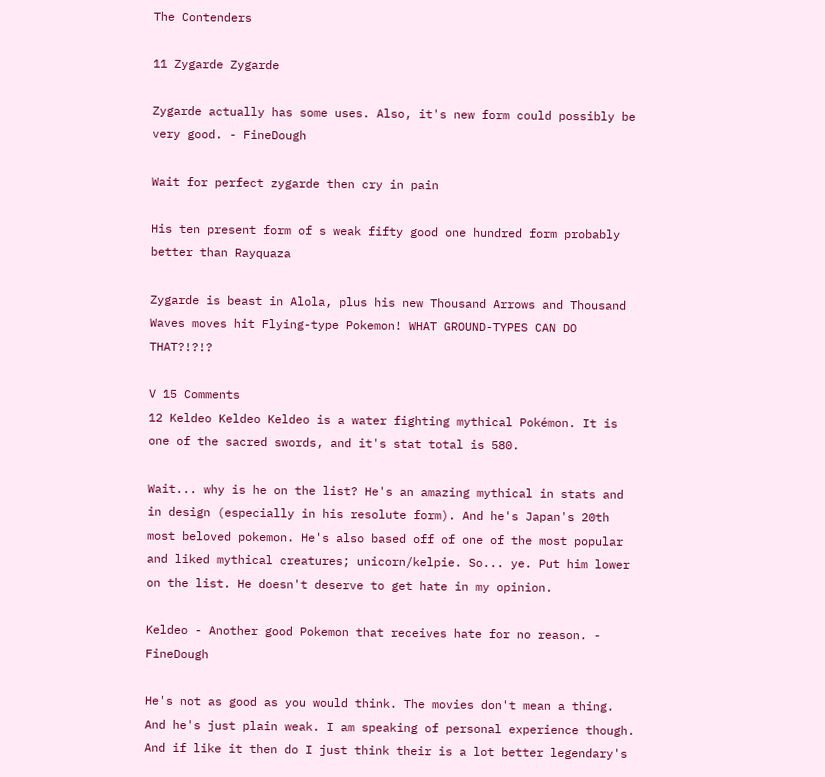The Contenders

11 Zygarde Zygarde

Zygarde actually has some uses. Also, it's new form could possibly be very good. - FineDough

Wait for perfect zygarde then cry in pain

His ten present form of s weak fifty good one hundred form probably better than Rayquaza

Zygarde is beast in Alola, plus his new Thousand Arrows and Thousand Waves moves hit Flying-type Pokemon! WHAT GROUND-TYPES CAN DO THAT?!?!?

V 15 Comments
12 Keldeo Keldeo Keldeo is a water fighting mythical Pokémon. It is one of the sacred swords, and it's stat total is 580.

Wait... why is he on the list? He's an amazing mythical in stats and in design (especially in his resolute form). And he's Japan's 20th most beloved pokemon. He's also based off of one of the most popular and liked mythical creatures; unicorn/kelpie. So... ye. Put him lower on the list. He doesn't deserve to get hate in my opinion.

Keldeo - Another good Pokemon that receives hate for no reason. - FineDough

He's not as good as you would think. The movies don't mean a thing. And he's just plain weak. I am speaking of personal experience though. And if like it then do I just think their is a lot better legendary's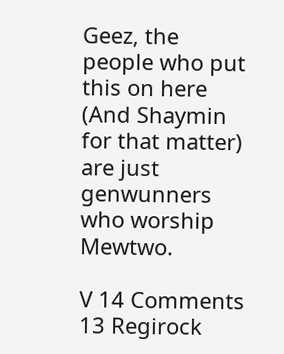Geez, the people who put this on here (And Shaymin for that matter) are just genwunners who worship Mewtwo.

V 14 Comments
13 Regirock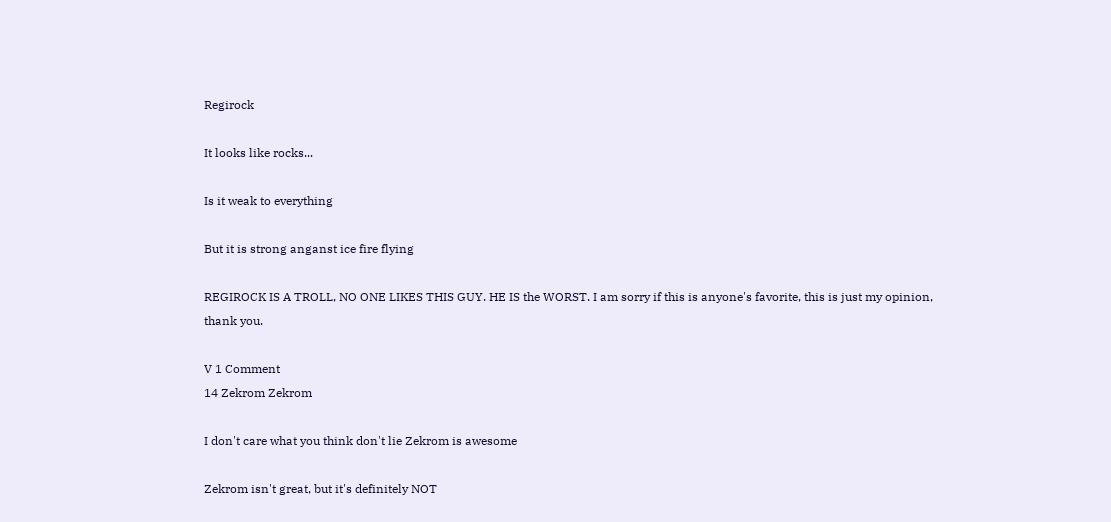Regirock

It looks like rocks...

Is it weak to everything

But it is strong anganst ice fire flying

REGIROCK IS A TROLL, NO ONE LIKES THIS GUY. HE IS the WORST. I am sorry if this is anyone's favorite, this is just my opinion, thank you.

V 1 Comment
14 Zekrom Zekrom

I don't care what you think don't lie Zekrom is awesome

Zekrom isn't great, but it's definitely NOT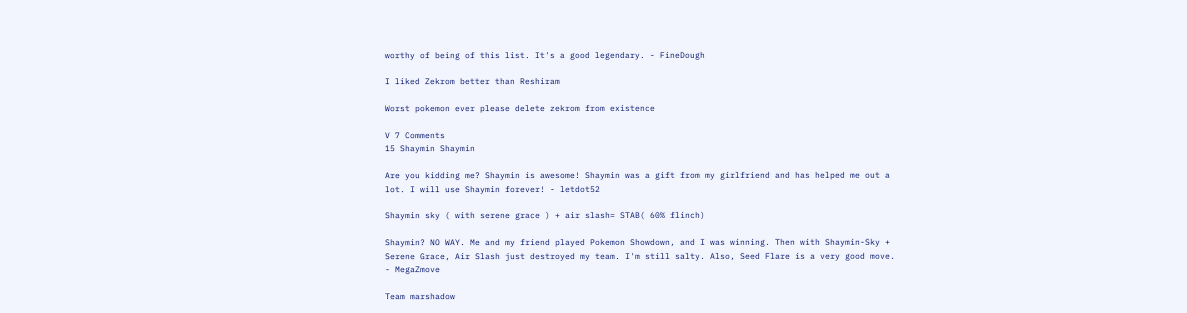worthy of being of this list. It's a good legendary. - FineDough

I liked Zekrom better than Reshiram

Worst pokemon ever please delete zekrom from existence

V 7 Comments
15 Shaymin Shaymin

Are you kidding me? Shaymin is awesome! Shaymin was a gift from my girlfriend and has helped me out a lot. I will use Shaymin forever! - letdot52

Shaymin sky ( with serene grace ) + air slash= STAB( 60% flinch)

Shaymin? NO WAY. Me and my friend played Pokemon Showdown, and I was winning. Then with Shaymin-Sky + Serene Grace, Air Slash just destroyed my team. I'm still salty. Also, Seed Flare is a very good move. - MegaZmove

Team marshadow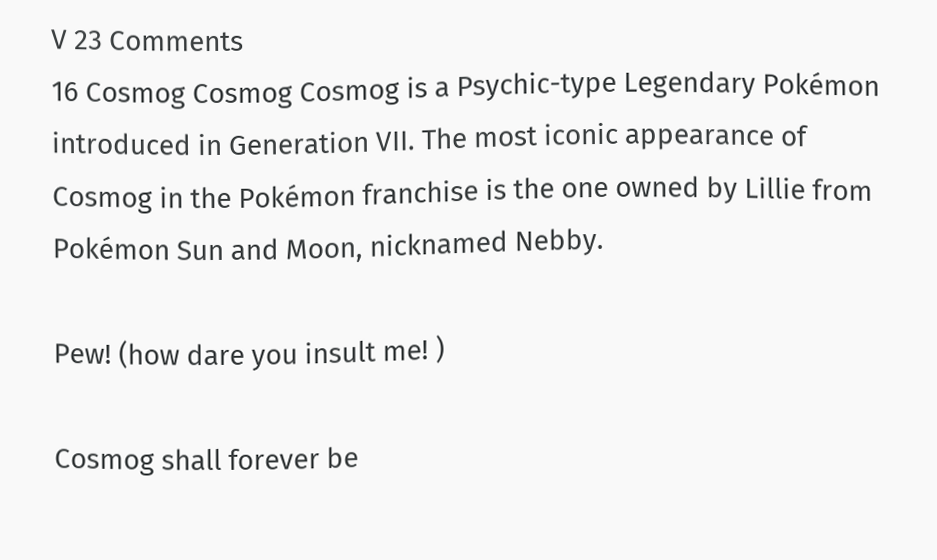V 23 Comments
16 Cosmog Cosmog Cosmog is a Psychic-type Legendary Pokémon introduced in Generation VII. The most iconic appearance of Cosmog in the Pokémon franchise is the one owned by Lillie from Pokémon Sun and Moon, nicknamed Nebby.

Pew! (how dare you insult me! )

Cosmog shall forever be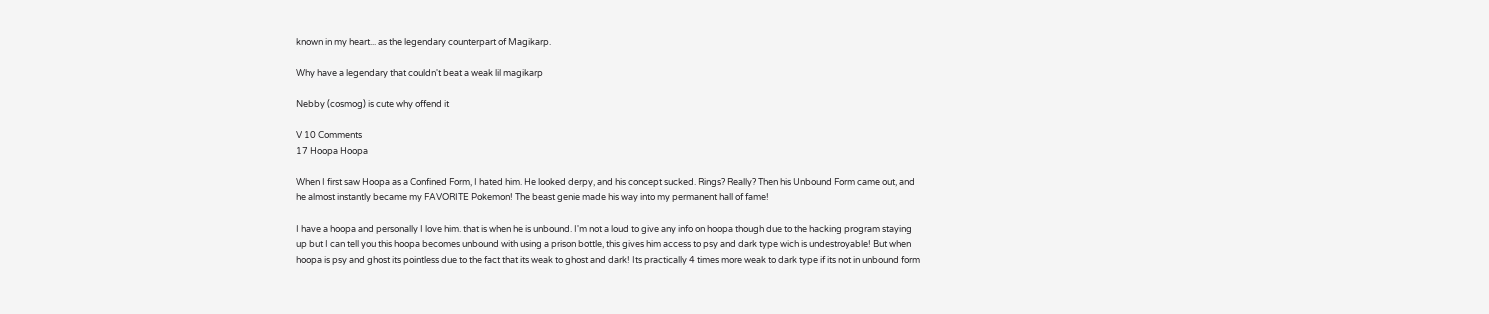known in my heart... as the legendary counterpart of Magikarp.

Why have a legendary that couldn't beat a weak lil magikarp

Nebby (cosmog) is cute why offend it

V 10 Comments
17 Hoopa Hoopa

When I first saw Hoopa as a Confined Form, I hated him. He looked derpy, and his concept sucked. Rings? Really? Then his Unbound Form came out, and he almost instantly became my FAVORITE Pokemon! The beast genie made his way into my permanent hall of fame!

I have a hoopa and personally I love him. that is when he is unbound. I'm not a loud to give any info on hoopa though due to the hacking program staying up but I can tell you this hoopa becomes unbound with using a prison bottle, this gives him access to psy and dark type wich is undestroyable! But when hoopa is psy and ghost its pointless due to the fact that its weak to ghost and dark! Its practically 4 times more weak to dark type if its not in unbound form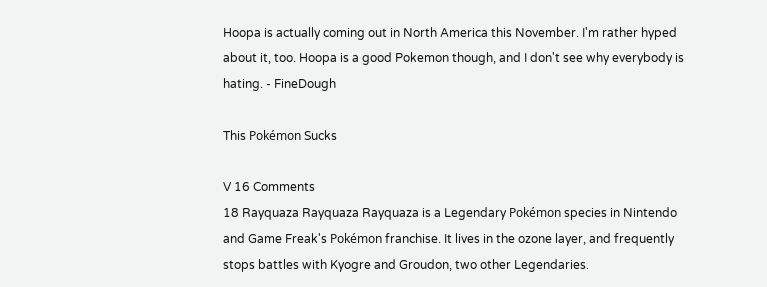Hoopa is actually coming out in North America this November. I'm rather hyped about it, too. Hoopa is a good Pokemon though, and I don't see why everybody is hating. - FineDough

This Pokémon Sucks

V 16 Comments
18 Rayquaza Rayquaza Rayquaza is a Legendary Pokémon species in Nintendo and Game Freak's Pokémon franchise. It lives in the ozone layer, and frequently stops battles with Kyogre and Groudon, two other Legendaries.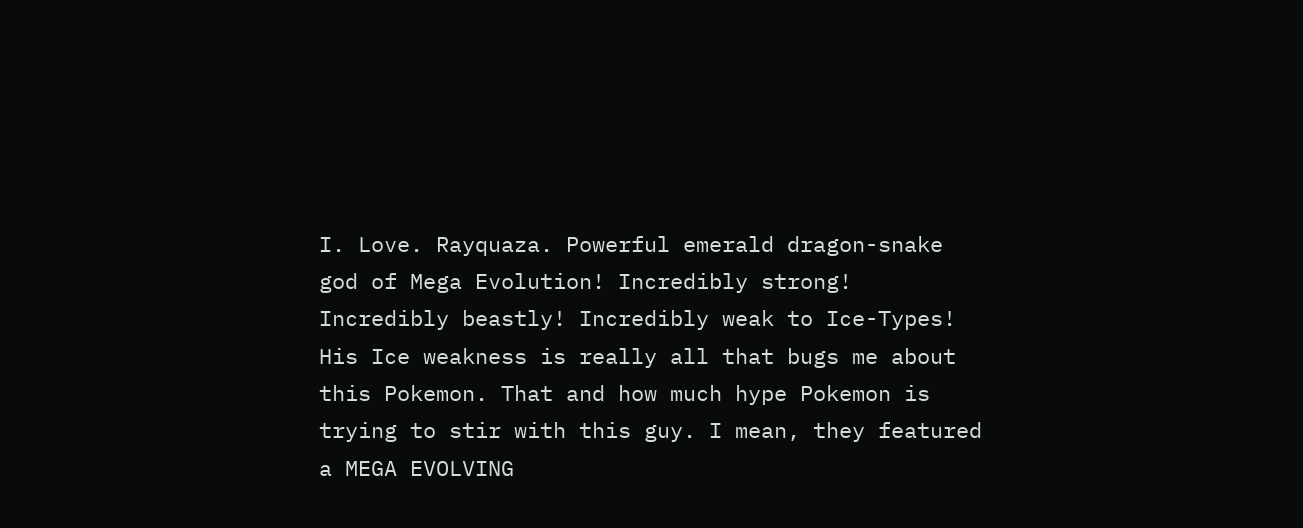I. Love. Rayquaza. Powerful emerald dragon-snake god of Mega Evolution! Incredibly strong! Incredibly beastly! Incredibly weak to Ice-Types! His Ice weakness is really all that bugs me about this Pokemon. That and how much hype Pokemon is trying to stir with this guy. I mean, they featured a MEGA EVOLVING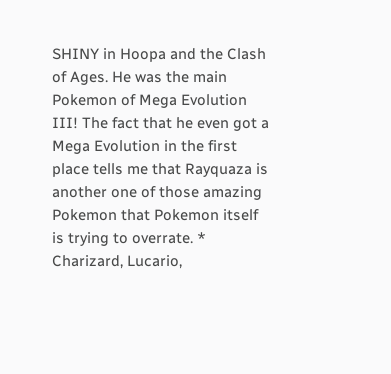SHINY in Hoopa and the Clash of Ages. He was the main Pokemon of Mega Evolution III! The fact that he even got a Mega Evolution in the first place tells me that Rayquaza is another one of those amazing Pokemon that Pokemon itself is trying to overrate. * Charizard, Lucario,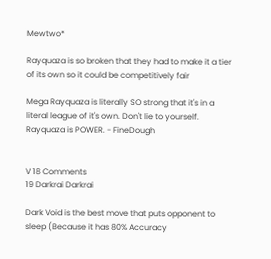Mewtwo*

Rayquaza is so broken that they had to make it a tier of its own so it could be competitively fair

Mega Rayquaza is literally SO strong that it's in a literal league of it's own. Don't lie to yourself. Rayquaza is POWER. - FineDough


V 18 Comments
19 Darkrai Darkrai

Dark Void is the best move that puts opponent to sleep (Because it has 80% Accuracy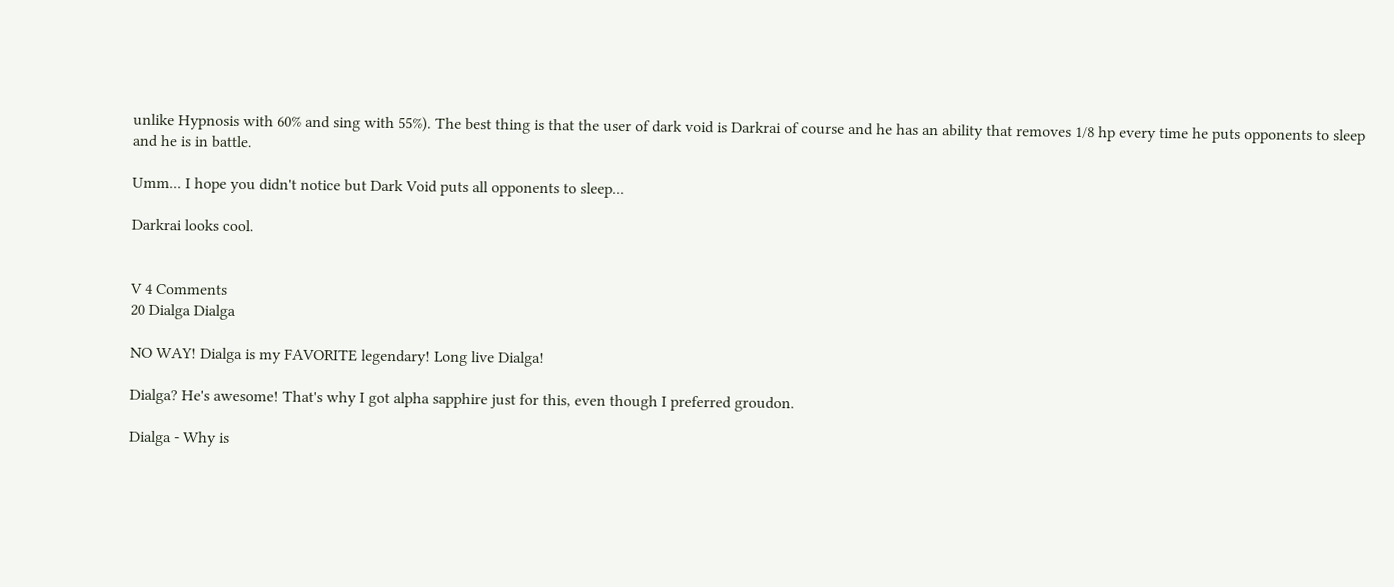unlike Hypnosis with 60% and sing with 55%). The best thing is that the user of dark void is Darkrai of course and he has an ability that removes 1/8 hp every time he puts opponents to sleep and he is in battle.

Umm... I hope you didn't notice but Dark Void puts all opponents to sleep...

Darkrai looks cool.


V 4 Comments
20 Dialga Dialga

NO WAY! Dialga is my FAVORITE legendary! Long live Dialga!

Dialga? He's awesome! That's why I got alpha sapphire just for this, even though I preferred groudon.

Dialga - Why is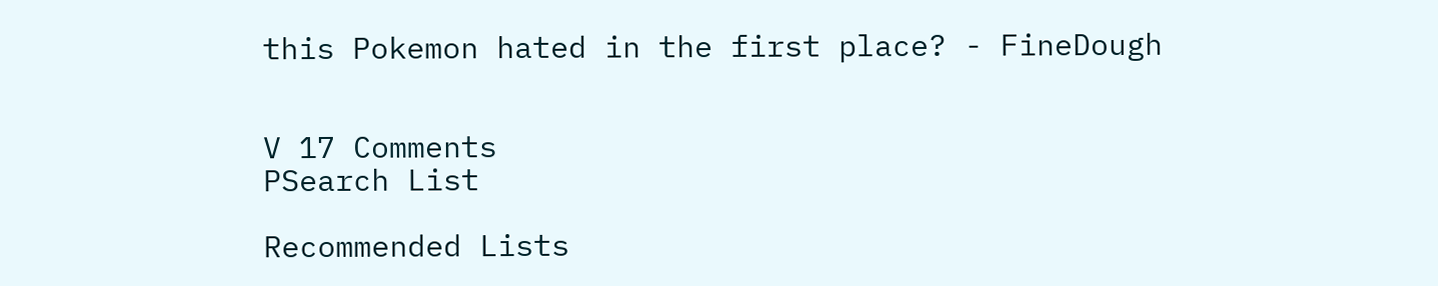this Pokemon hated in the first place? - FineDough


V 17 Comments
PSearch List

Recommended Lists